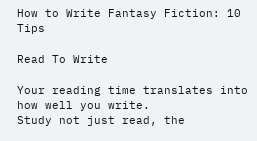How to Write Fantasy Fiction: 10 Tips

Read To Write

Your reading time translates into how well you write.
Study not just read, the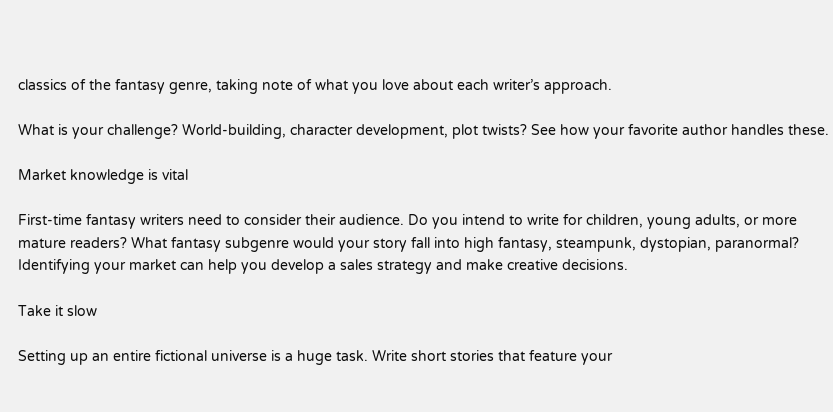classics of the fantasy genre, taking note of what you love about each writer’s approach.

What is your challenge? World-building, character development, plot twists? See how your favorite author handles these.

Market knowledge is vital

First-time fantasy writers need to consider their audience. Do you intend to write for children, young adults, or more mature readers? What fantasy subgenre would your story fall into high fantasy, steampunk, dystopian, paranormal? Identifying your market can help you develop a sales strategy and make creative decisions.

Take it slow

Setting up an entire fictional universe is a huge task. Write short stories that feature your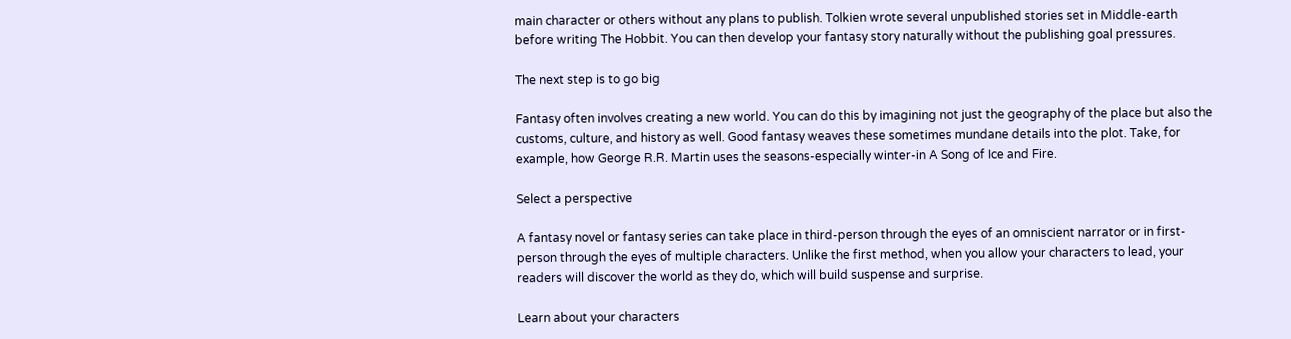main character or others without any plans to publish. Tolkien wrote several unpublished stories set in Middle-earth before writing The Hobbit. You can then develop your fantasy story naturally without the publishing goal pressures.

The next step is to go big

Fantasy often involves creating a new world. You can do this by imagining not just the geography of the place but also the customs, culture, and history as well. Good fantasy weaves these sometimes mundane details into the plot. Take, for example, how George R.R. Martin uses the seasons-especially winter-in A Song of Ice and Fire.

Select a perspective

A fantasy novel or fantasy series can take place in third-person through the eyes of an omniscient narrator or in first-person through the eyes of multiple characters. Unlike the first method, when you allow your characters to lead, your readers will discover the world as they do, which will build suspense and surprise.

Learn about your characters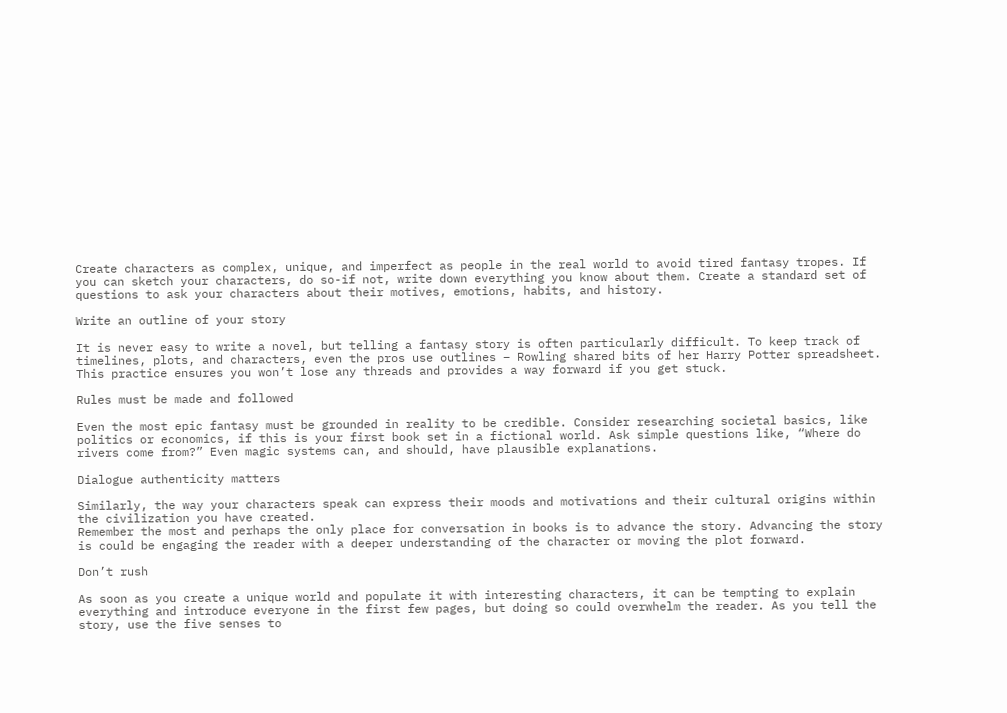Create characters as complex, unique, and imperfect as people in the real world to avoid tired fantasy tropes. If you can sketch your characters, do so-if not, write down everything you know about them. Create a standard set of questions to ask your characters about their motives, emotions, habits, and history.

Write an outline of your story

It is never easy to write a novel, but telling a fantasy story is often particularly difficult. To keep track of timelines, plots, and characters, even the pros use outlines – Rowling shared bits of her Harry Potter spreadsheet. This practice ensures you won’t lose any threads and provides a way forward if you get stuck.

Rules must be made and followed

Even the most epic fantasy must be grounded in reality to be credible. Consider researching societal basics, like politics or economics, if this is your first book set in a fictional world. Ask simple questions like, “Where do rivers come from?” Even magic systems can, and should, have plausible explanations.

Dialogue authenticity matters

Similarly, the way your characters speak can express their moods and motivations and their cultural origins within the civilization you have created.
Remember the most and perhaps the only place for conversation in books is to advance the story. Advancing the story is could be engaging the reader with a deeper understanding of the character or moving the plot forward.

Don’t rush

As soon as you create a unique world and populate it with interesting characters, it can be tempting to explain everything and introduce everyone in the first few pages, but doing so could overwhelm the reader. As you tell the story, use the five senses to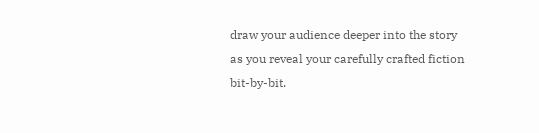draw your audience deeper into the story as you reveal your carefully crafted fiction bit-by-bit.